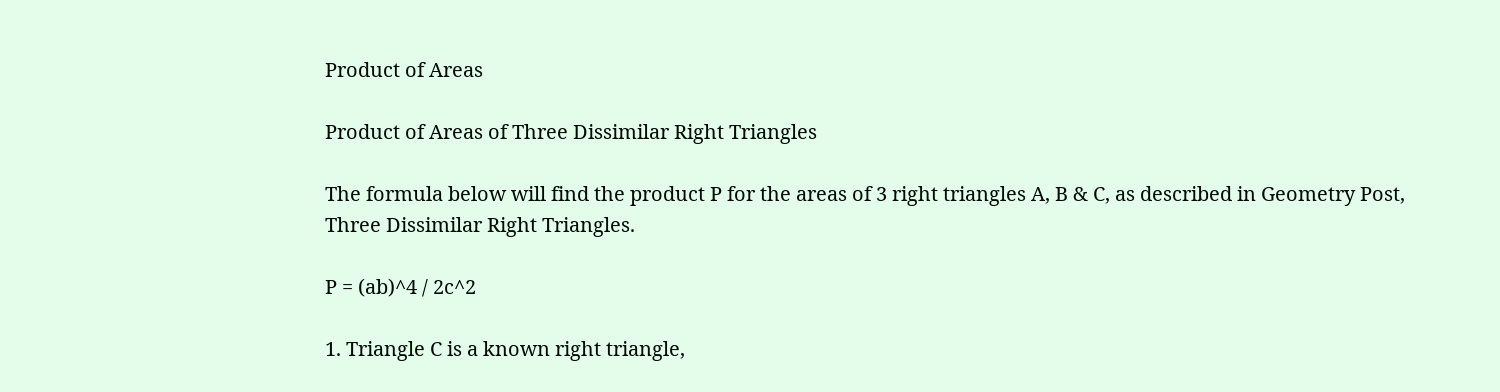Product of Areas

Product of Areas of Three Dissimilar Right Triangles

The formula below will find the product P for the areas of 3 right triangles A, B & C, as described in Geometry Post, Three Dissimilar Right Triangles.

P = (ab)^4 / 2c^2

1. Triangle C is a known right triangle,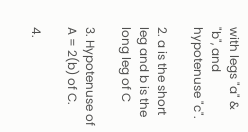with legs "a" & "b", and hypotenuse "c".

2. a is the short leg and b is the long leg of C

3. Hypotenuse of A = 2(b) of C.

4.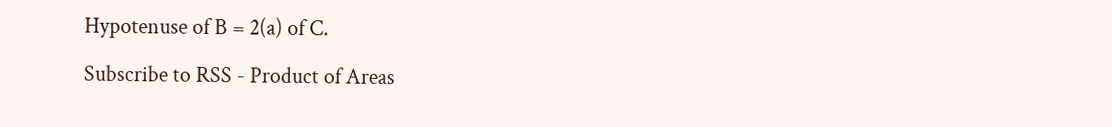Hypotenuse of B = 2(a) of C.

Subscribe to RSS - Product of Areas